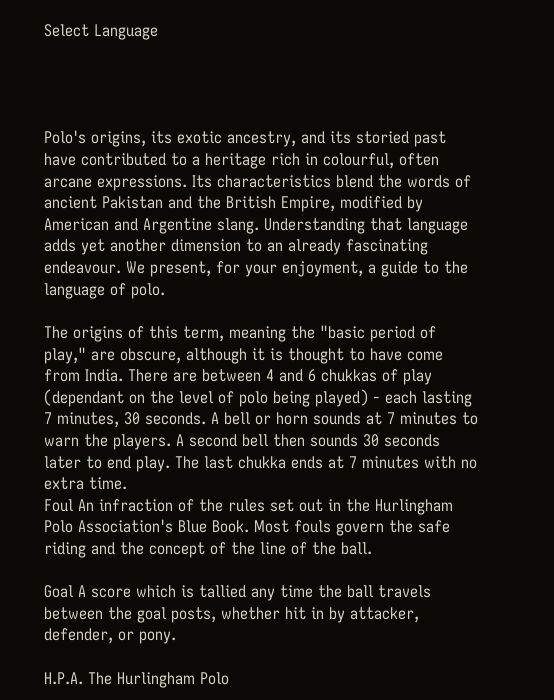Select Language




Polo's origins, its exotic ancestry, and its storied past have contributed to a heritage rich in colourful, often arcane expressions. Its characteristics blend the words of ancient Pakistan and the British Empire, modified by American and Argentine slang. Understanding that language adds yet another dimension to an already fascinating endeavour. We present, for your enjoyment, a guide to the language of polo.

The origins of this term, meaning the "basic period of play," are obscure, although it is thought to have come from India. There are between 4 and 6 chukkas of play (dependant on the level of polo being played) - each lasting 7 minutes, 30 seconds. A bell or horn sounds at 7 minutes to warn the players. A second bell then sounds 30 seconds later to end play. The last chukka ends at 7 minutes with no extra time.
Foul An infraction of the rules set out in the Hurlingham Polo Association's Blue Book. Most fouls govern the safe riding and the concept of the line of the ball.

Goal A score which is tallied any time the ball travels between the goal posts, whether hit in by attacker, defender, or pony.

H.P.A. The Hurlingham Polo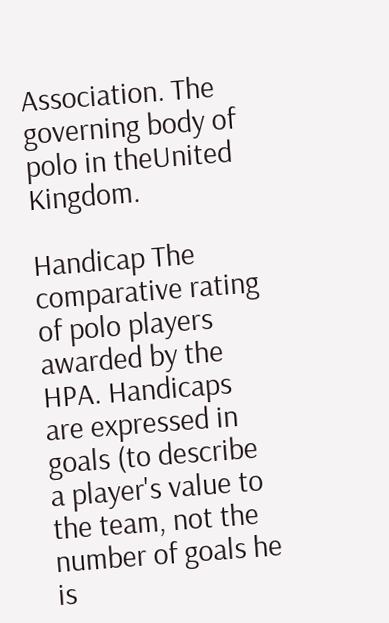Association. The governing body of polo in theUnited Kingdom.

Handicap The comparative rating of polo players awarded by the HPA. Handicaps are expressed in goals (to describe a player's value to the team, not the number of goals he is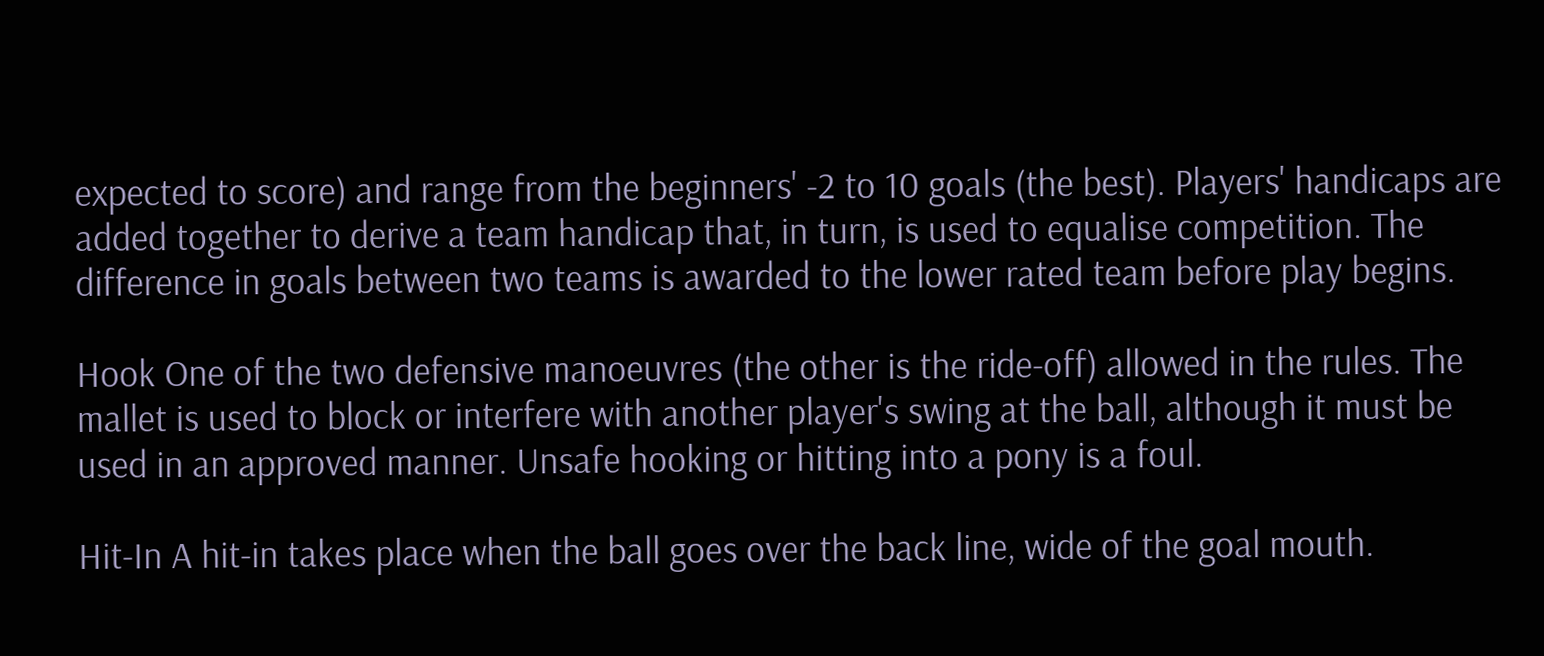expected to score) and range from the beginners' -2 to 10 goals (the best). Players' handicaps are added together to derive a team handicap that, in turn, is used to equalise competition. The difference in goals between two teams is awarded to the lower rated team before play begins.

Hook One of the two defensive manoeuvres (the other is the ride-off) allowed in the rules. The mallet is used to block or interfere with another player's swing at the ball, although it must be used in an approved manner. Unsafe hooking or hitting into a pony is a foul.

Hit-In A hit-in takes place when the ball goes over the back line, wide of the goal mouth.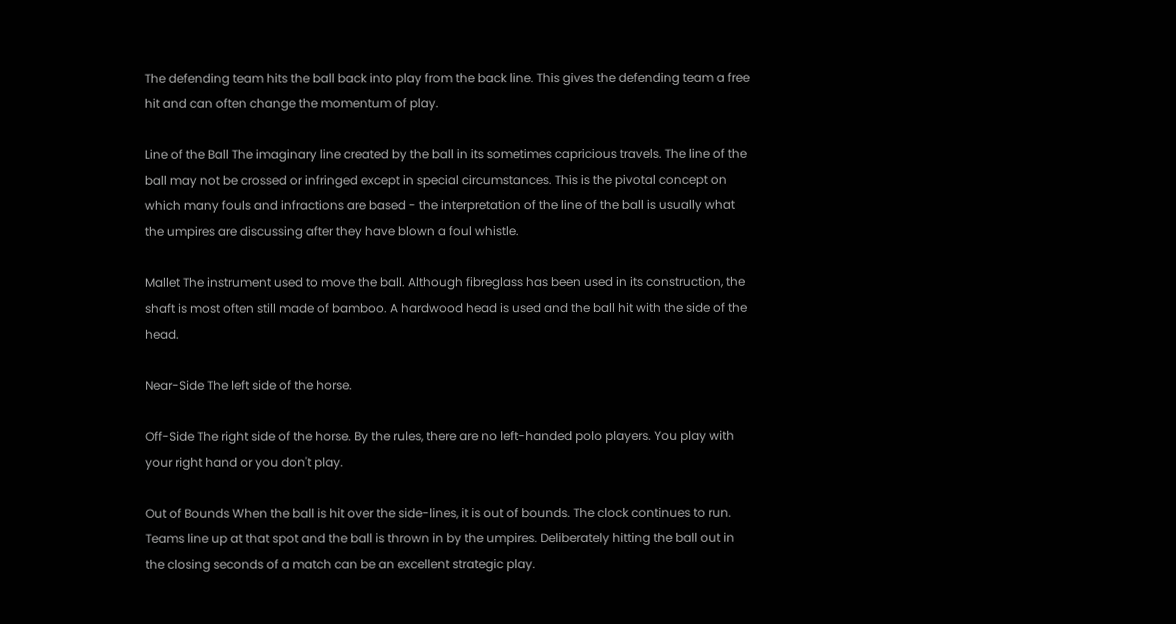The defending team hits the ball back into play from the back line. This gives the defending team a free hit and can often change the momentum of play.

Line of the Ball The imaginary line created by the ball in its sometimes capricious travels. The line of the ball may not be crossed or infringed except in special circumstances. This is the pivotal concept on which many fouls and infractions are based - the interpretation of the line of the ball is usually what the umpires are discussing after they have blown a foul whistle.

Mallet The instrument used to move the ball. Although fibreglass has been used in its construction, the shaft is most often still made of bamboo. A hardwood head is used and the ball hit with the side of the head.

Near-Side The left side of the horse.

Off-Side The right side of the horse. By the rules, there are no left-handed polo players. You play with your right hand or you don't play.

Out of Bounds When the ball is hit over the side-lines, it is out of bounds. The clock continues to run. Teams line up at that spot and the ball is thrown in by the umpires. Deliberately hitting the ball out in the closing seconds of a match can be an excellent strategic play.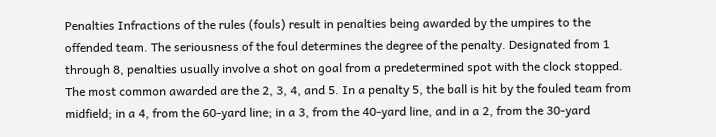Penalties Infractions of the rules (fouls) result in penalties being awarded by the umpires to the offended team. The seriousness of the foul determines the degree of the penalty. Designated from 1 through 8, penalties usually involve a shot on goal from a predetermined spot with the clock stopped. The most common awarded are the 2, 3, 4, and 5. In a penalty 5, the ball is hit by the fouled team from midfield; in a 4, from the 60-yard line; in a 3, from the 40-yard line, and in a 2, from the 30-yard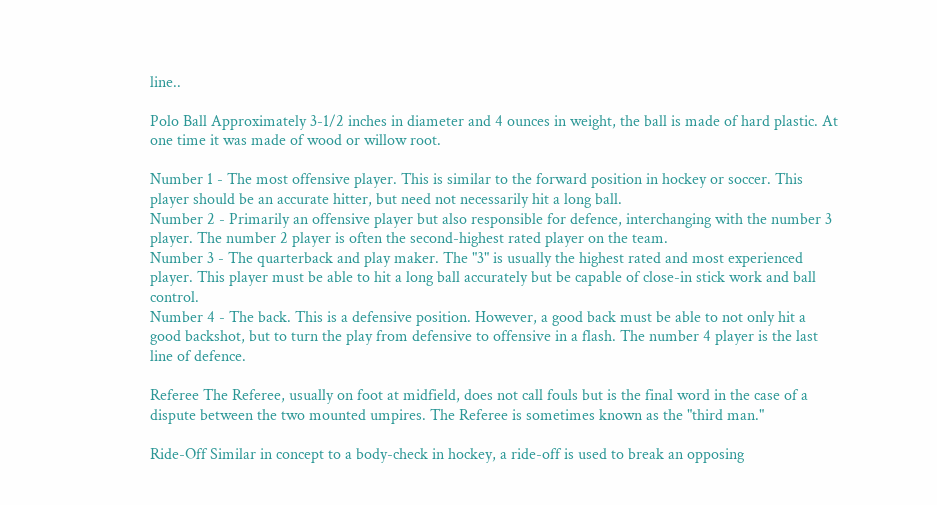line..

Polo Ball Approximately 3-1/2 inches in diameter and 4 ounces in weight, the ball is made of hard plastic. At one time it was made of wood or willow root.

Number 1 - The most offensive player. This is similar to the forward position in hockey or soccer. This player should be an accurate hitter, but need not necessarily hit a long ball.
Number 2 - Primarily an offensive player but also responsible for defence, interchanging with the number 3 player. The number 2 player is often the second-highest rated player on the team.
Number 3 - The quarterback and play maker. The "3" is usually the highest rated and most experienced player. This player must be able to hit a long ball accurately but be capable of close-in stick work and ball control.
Number 4 - The back. This is a defensive position. However, a good back must be able to not only hit a good backshot, but to turn the play from defensive to offensive in a flash. The number 4 player is the last line of defence.

Referee The Referee, usually on foot at midfield, does not call fouls but is the final word in the case of a dispute between the two mounted umpires. The Referee is sometimes known as the "third man."

Ride-Off Similar in concept to a body-check in hockey, a ride-off is used to break an opposing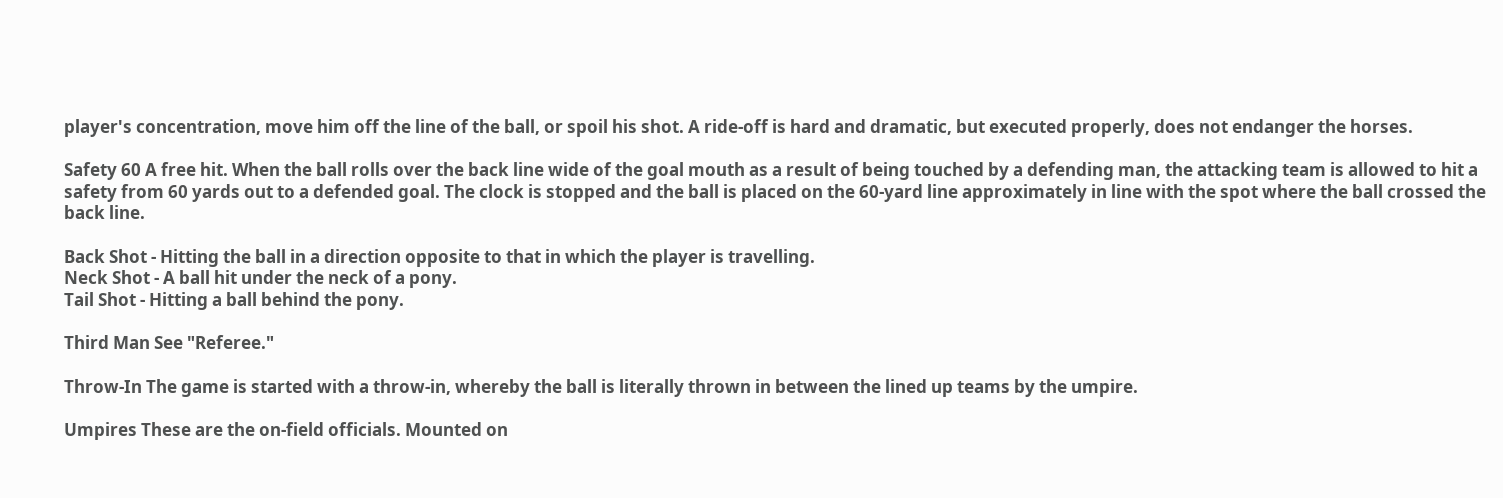player's concentration, move him off the line of the ball, or spoil his shot. A ride-off is hard and dramatic, but executed properly, does not endanger the horses.

Safety 60 A free hit. When the ball rolls over the back line wide of the goal mouth as a result of being touched by a defending man, the attacking team is allowed to hit a safety from 60 yards out to a defended goal. The clock is stopped and the ball is placed on the 60-yard line approximately in line with the spot where the ball crossed the back line.

Back Shot - Hitting the ball in a direction opposite to that in which the player is travelling.
Neck Shot - A ball hit under the neck of a pony.
Tail Shot - Hitting a ball behind the pony.

Third Man See "Referee."

Throw-In The game is started with a throw-in, whereby the ball is literally thrown in between the lined up teams by the umpire.

Umpires These are the on-field officials. Mounted on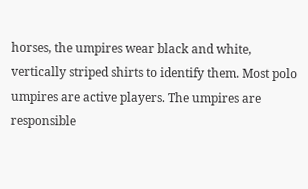horses, the umpires wear black and white, vertically striped shirts to identify them. Most polo umpires are active players. The umpires are responsible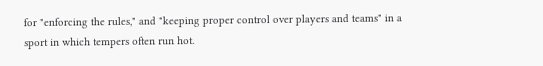for "enforcing the rules," and "keeping proper control over players and teams" in a sport in which tempers often run hot.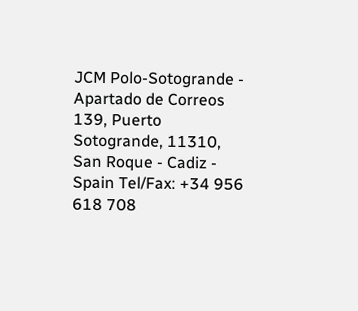JCM Polo-Sotogrande - Apartado de Correos 139, Puerto Sotogrande, 11310, San Roque - Cadiz - Spain Tel/Fax: +34 956 618 708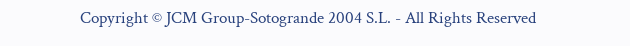Copyright © JCM Group-Sotogrande 2004 S.L. - All Rights Reserved